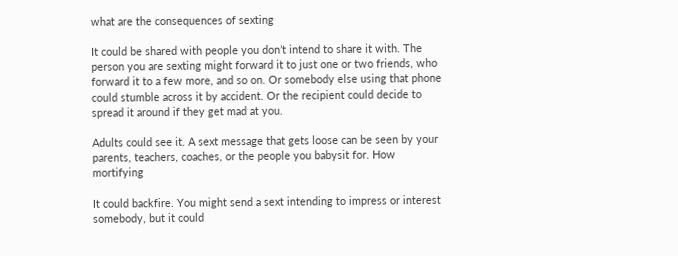what are the consequences of sexting

It could be shared with people you don’t intend to share it with. The person you are sexting might forward it to just one or two friends, who forward it to a few more, and so on. Or somebody else using that phone could stumble across it by accident. Or the recipient could decide to spread it around if they get mad at you.

Adults could see it. A sext message that gets loose can be seen by your parents, teachers, coaches, or the people you babysit for. How mortifying

It could backfire. You might send a sext intending to impress or interest somebody, but it could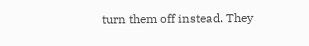turn them off instead. They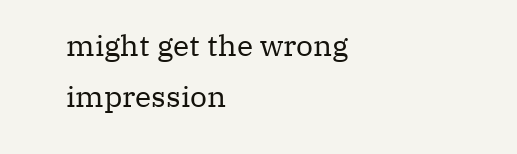might get the wrong impression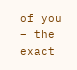of you – the exact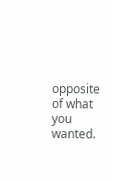opposite of what you wanted.